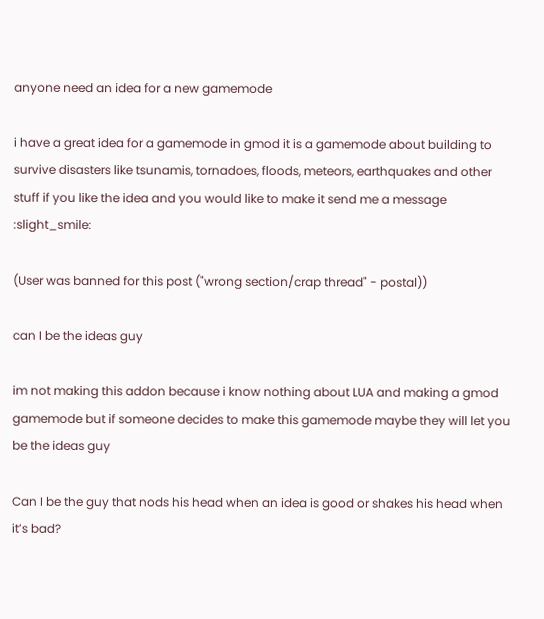anyone need an idea for a new gamemode

i have a great idea for a gamemode in gmod it is a gamemode about building to survive disasters like tsunamis, tornadoes, floods, meteors, earthquakes and other stuff if you like the idea and you would like to make it send me a message :slight_smile:

(User was banned for this post ("wrong section/crap thread" - postal))

can I be the ideas guy

im not making this addon because i know nothing about LUA and making a gmod gamemode but if someone decides to make this gamemode maybe they will let you be the ideas guy

Can I be the guy that nods his head when an idea is good or shakes his head when it’s bad?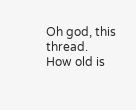Oh god, this thread. How old is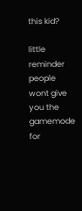this kid?

little reminder people wont give you the gamemode for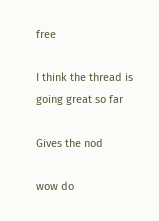free

I think the thread is going great so far

Gives the nod

wow do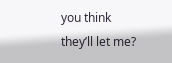you think they’ll let me?